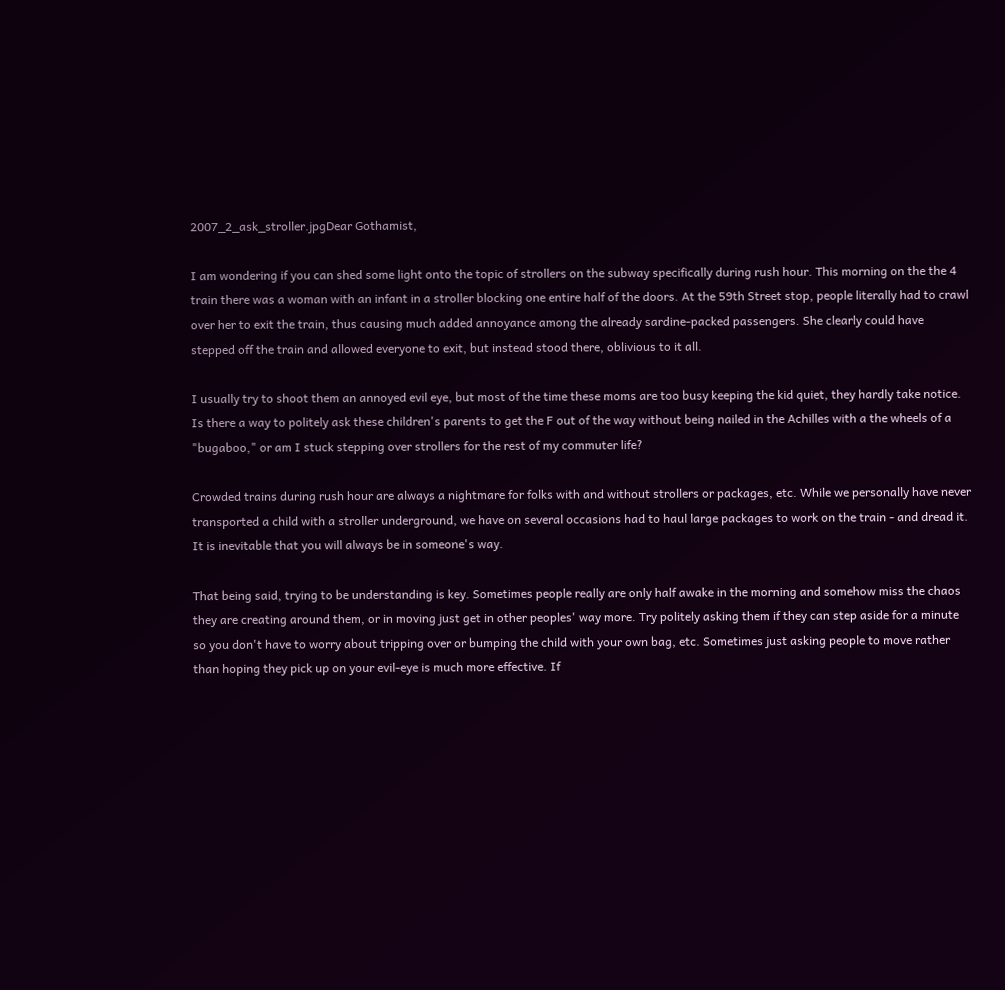2007_2_ask_stroller.jpgDear Gothamist,

I am wondering if you can shed some light onto the topic of strollers on the subway specifically during rush hour. This morning on the the 4 train there was a woman with an infant in a stroller blocking one entire half of the doors. At the 59th Street stop, people literally had to crawl over her to exit the train, thus causing much added annoyance among the already sardine-packed passengers. She clearly could have stepped off the train and allowed everyone to exit, but instead stood there, oblivious to it all.

I usually try to shoot them an annoyed evil eye, but most of the time these moms are too busy keeping the kid quiet, they hardly take notice. Is there a way to politely ask these children's parents to get the F out of the way without being nailed in the Achilles with a the wheels of a "bugaboo," or am I stuck stepping over strollers for the rest of my commuter life?

Crowded trains during rush hour are always a nightmare for folks with and without strollers or packages, etc. While we personally have never transported a child with a stroller underground, we have on several occasions had to haul large packages to work on the train - and dread it. It is inevitable that you will always be in someone's way.

That being said, trying to be understanding is key. Sometimes people really are only half awake in the morning and somehow miss the chaos they are creating around them, or in moving just get in other peoples' way more. Try politely asking them if they can step aside for a minute so you don't have to worry about tripping over or bumping the child with your own bag, etc. Sometimes just asking people to move rather than hoping they pick up on your evil-eye is much more effective. If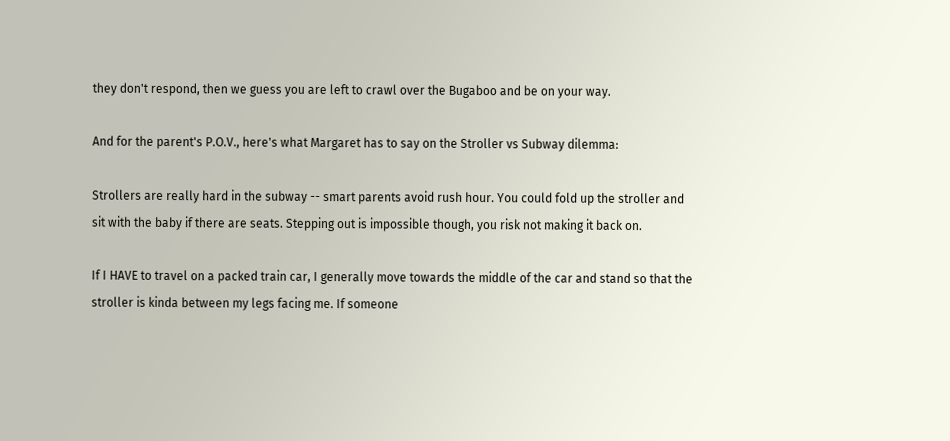they don't respond, then we guess you are left to crawl over the Bugaboo and be on your way.

And for the parent's P.O.V., here's what Margaret has to say on the Stroller vs Subway dilemma:

Strollers are really hard in the subway -- smart parents avoid rush hour. You could fold up the stroller and sit with the baby if there are seats. Stepping out is impossible though, you risk not making it back on.

If I HAVE to travel on a packed train car, I generally move towards the middle of the car and stand so that the stroller is kinda between my legs facing me. If someone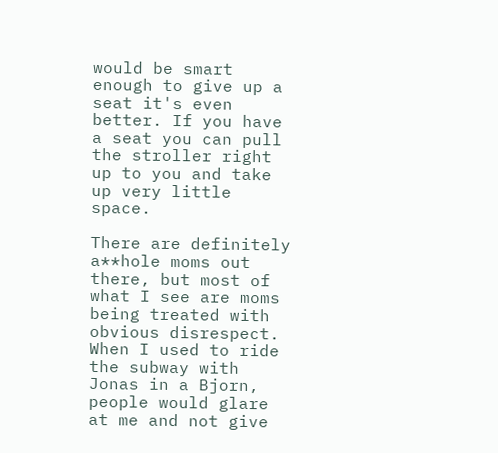would be smart enough to give up a seat it's even better. If you have a seat you can pull the stroller right up to you and take up very little space.

There are definitely a**hole moms out there, but most of what I see are moms being treated with obvious disrespect. When I used to ride the subway with Jonas in a Bjorn, people would glare at me and not give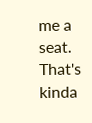me a seat. That's kinda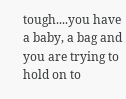tough....you have a baby, a bag and you are trying to hold on to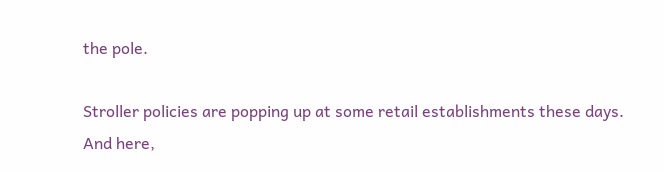the pole.

Stroller policies are popping up at some retail establishments these days. And here,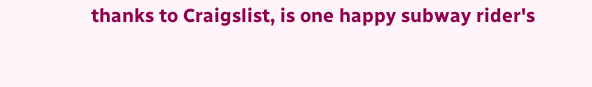thanks to Craigslist, is one happy subway rider's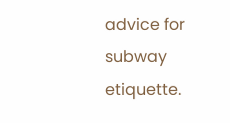advice for subway etiquette.